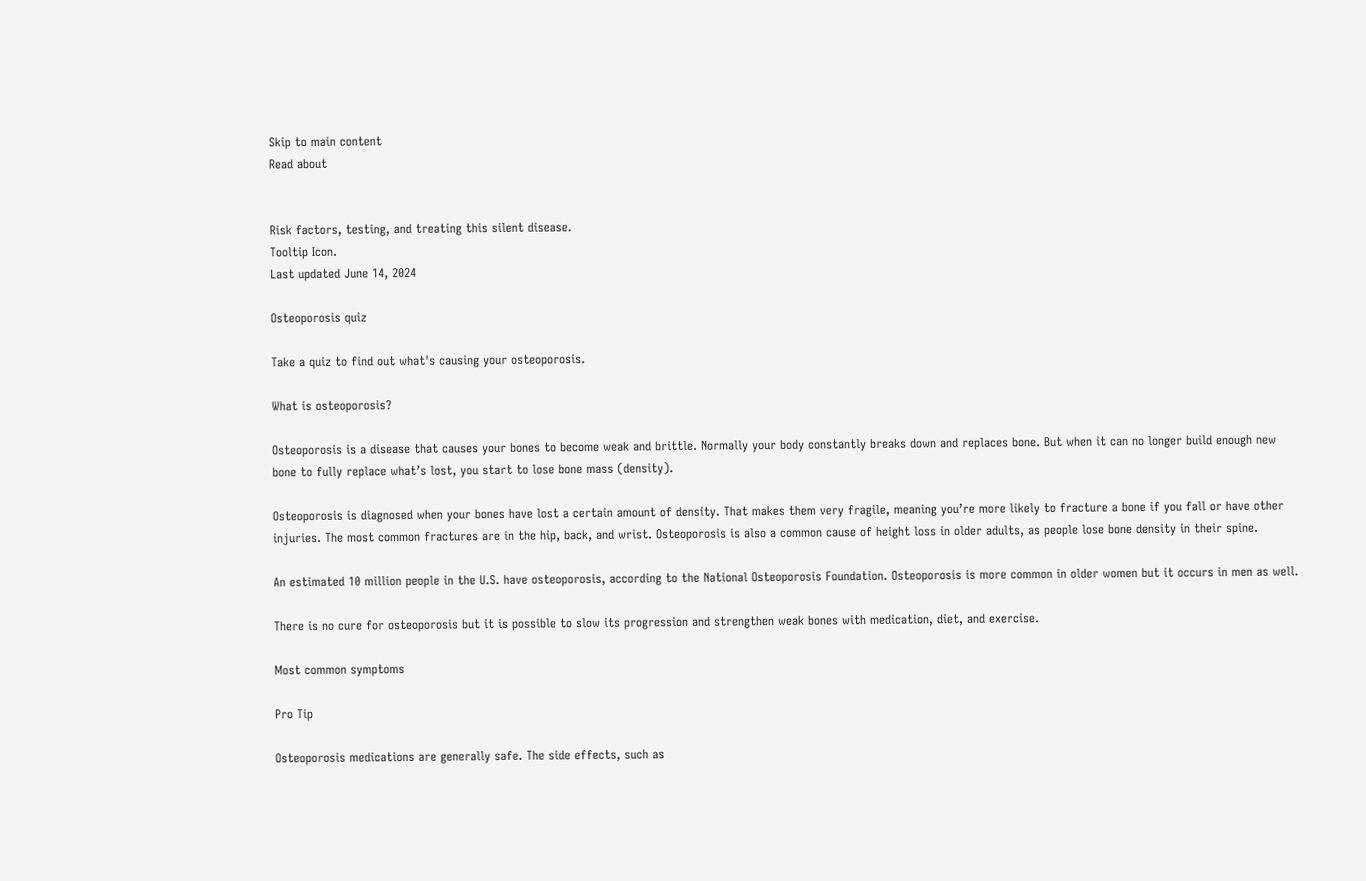Skip to main content
Read about


Risk factors, testing, and treating this silent disease.
Tooltip Icon.
Last updated June 14, 2024

Osteoporosis quiz

Take a quiz to find out what's causing your osteoporosis.

What is osteoporosis?

Osteoporosis is a disease that causes your bones to become weak and brittle. Normally your body constantly breaks down and replaces bone. But when it can no longer build enough new bone to fully replace what’s lost, you start to lose bone mass (density).

Osteoporosis is diagnosed when your bones have lost a certain amount of density. That makes them very fragile, meaning you’re more likely to fracture a bone if you fall or have other injuries. The most common fractures are in the hip, back, and wrist. Osteoporosis is also a common cause of height loss in older adults, as people lose bone density in their spine.

An estimated 10 million people in the U.S. have osteoporosis, according to the National Osteoporosis Foundation. Osteoporosis is more common in older women but it occurs in men as well.

There is no cure for osteoporosis but it is possible to slow its progression and strengthen weak bones with medication, diet, and exercise.

Most common symptoms

Pro Tip

Osteoporosis medications are generally safe. The side effects, such as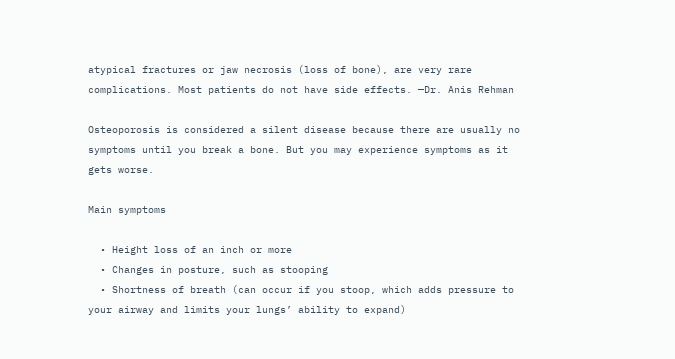atypical fractures or jaw necrosis (loss of bone), are very rare complications. Most patients do not have side effects. —Dr. Anis Rehman

Osteoporosis is considered a silent disease because there are usually no symptoms until you break a bone. But you may experience symptoms as it gets worse.

Main symptoms

  • Height loss of an inch or more
  • Changes in posture, such as stooping
  • Shortness of breath (can occur if you stoop, which adds pressure to your airway and limits your lungs’ ability to expand)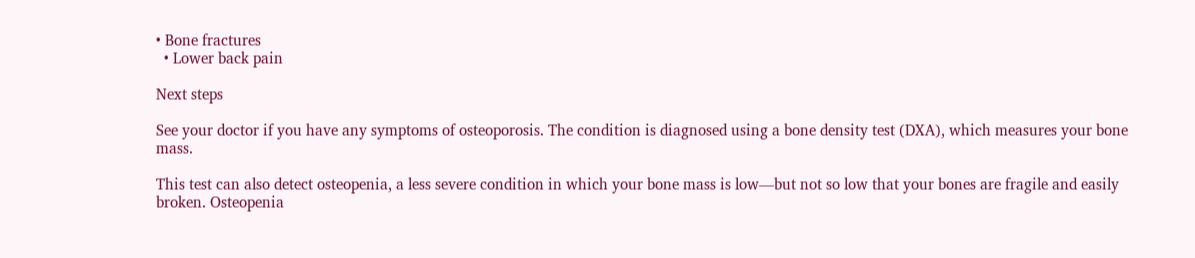• Bone fractures
  • Lower back pain

Next steps

See your doctor if you have any symptoms of osteoporosis. The condition is diagnosed using a bone density test (DXA), which measures your bone mass.

This test can also detect osteopenia, a less severe condition in which your bone mass is low—but not so low that your bones are fragile and easily broken. Osteopenia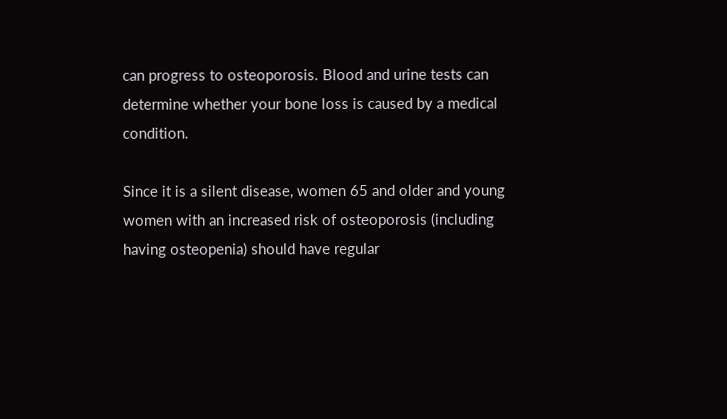can progress to osteoporosis. Blood and urine tests can determine whether your bone loss is caused by a medical condition.

Since it is a silent disease, women 65 and older and young women with an increased risk of osteoporosis (including having osteopenia) should have regular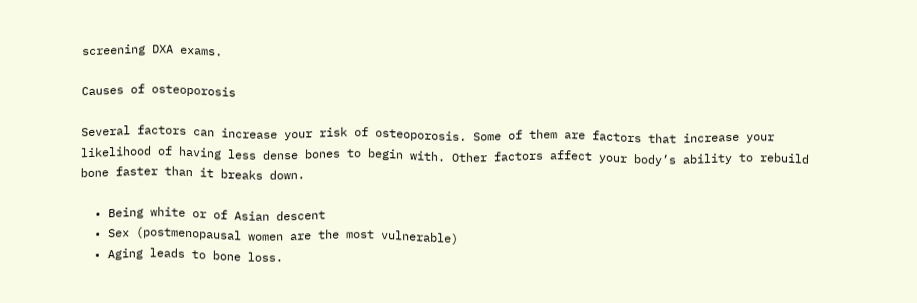screening DXA exams.

Causes of osteoporosis

Several factors can increase your risk of osteoporosis. Some of them are factors that increase your likelihood of having less dense bones to begin with. Other factors affect your body’s ability to rebuild bone faster than it breaks down.

  • Being white or of Asian descent
  • Sex (postmenopausal women are the most vulnerable)
  • Aging leads to bone loss.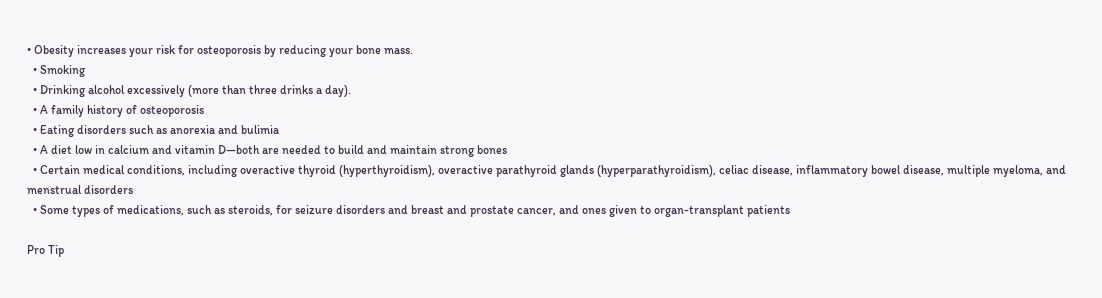• Obesity increases your risk for osteoporosis by reducing your bone mass.
  • Smoking
  • Drinking alcohol excessively (more than three drinks a day).
  • A family history of osteoporosis
  • Eating disorders such as anorexia and bulimia
  • A diet low in calcium and vitamin D—both are needed to build and maintain strong bones
  • Certain medical conditions, including overactive thyroid (hyperthyroidism), overactive parathyroid glands (hyperparathyroidism), celiac disease, inflammatory bowel disease, multiple myeloma, and menstrual disorders
  • Some types of medications, such as steroids, for seizure disorders and breast and prostate cancer, and ones given to organ-transplant patients

Pro Tip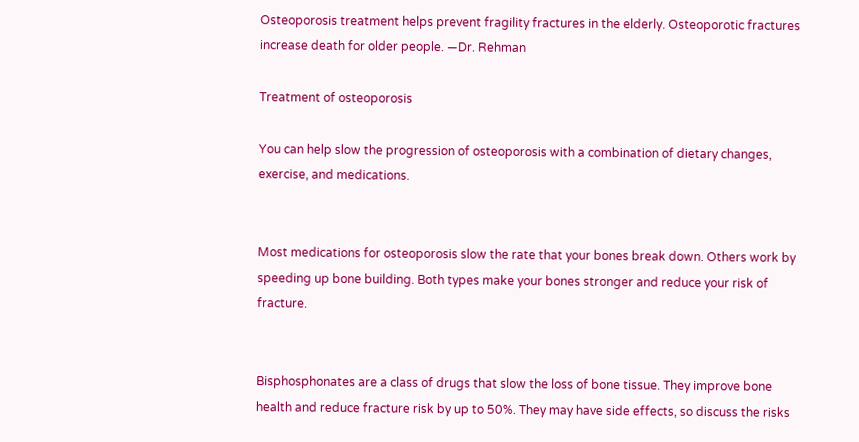Osteoporosis treatment helps prevent fragility fractures in the elderly. Osteoporotic fractures increase death for older people. —Dr. Rehman

Treatment of osteoporosis

You can help slow the progression of osteoporosis with a combination of dietary changes, exercise, and medications.


Most medications for osteoporosis slow the rate that your bones break down. Others work by speeding up bone building. Both types make your bones stronger and reduce your risk of fracture.


Bisphosphonates are a class of drugs that slow the loss of bone tissue. They improve bone health and reduce fracture risk by up to 50%. They may have side effects, so discuss the risks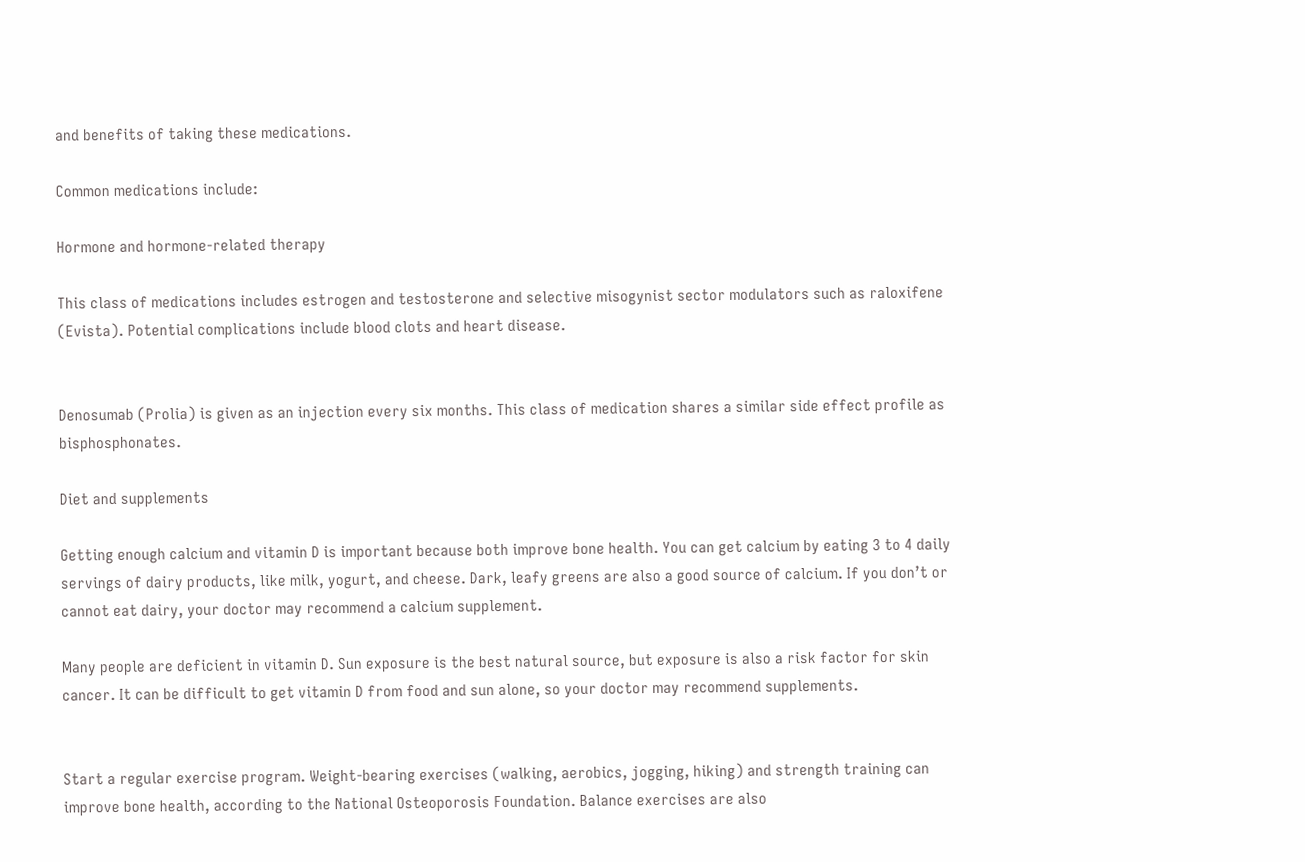and benefits of taking these medications.

Common medications include:

Hormone and hormone-related therapy

This class of medications includes estrogen and testosterone and selective misogynist sector modulators such as raloxifene (Evista). Potential complications include blood clots and heart disease.


Denosumab (Prolia) is given as an injection every six months. This class of medication shares a similar side effect profile as bisphosphonates.

Diet and supplements

Getting enough calcium and vitamin D is important because both improve bone health. You can get calcium by eating 3 to 4 daily servings of dairy products, like milk, yogurt, and cheese. Dark, leafy greens are also a good source of calcium. If you don’t or cannot eat dairy, your doctor may recommend a calcium supplement.

Many people are deficient in vitamin D. Sun exposure is the best natural source, but exposure is also a risk factor for skin cancer. It can be difficult to get vitamin D from food and sun alone, so your doctor may recommend supplements.


Start a regular exercise program. Weight-bearing exercises (walking, aerobics, jogging, hiking) and strength training can improve bone health, according to the National Osteoporosis Foundation. Balance exercises are also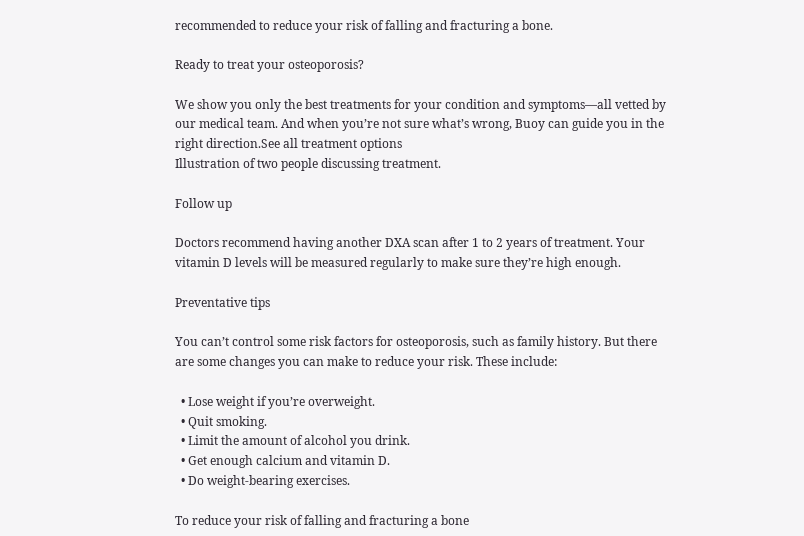recommended to reduce your risk of falling and fracturing a bone.

Ready to treat your osteoporosis?

We show you only the best treatments for your condition and symptoms—all vetted by our medical team. And when you’re not sure what’s wrong, Buoy can guide you in the right direction.See all treatment options
Illustration of two people discussing treatment.

Follow up

Doctors recommend having another DXA scan after 1 to 2 years of treatment. Your vitamin D levels will be measured regularly to make sure they’re high enough.

Preventative tips

You can’t control some risk factors for osteoporosis, such as family history. But there are some changes you can make to reduce your risk. These include:

  • Lose weight if you’re overweight.
  • Quit smoking.
  • Limit the amount of alcohol you drink.
  • Get enough calcium and vitamin D.
  • Do weight-bearing exercises.

To reduce your risk of falling and fracturing a bone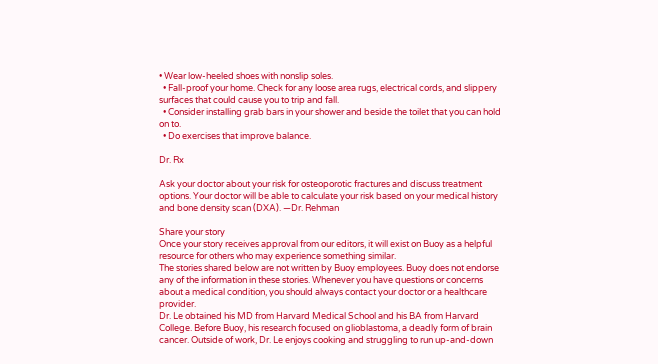• Wear low-heeled shoes with nonslip soles.
  • Fall-proof your home. Check for any loose area rugs, electrical cords, and slippery surfaces that could cause you to trip and fall.
  • Consider installing grab bars in your shower and beside the toilet that you can hold on to.
  • Do exercises that improve balance.

Dr. Rx

Ask your doctor about your risk for osteoporotic fractures and discuss treatment options. Your doctor will be able to calculate your risk based on your medical history and bone density scan (DXA). —Dr. Rehman

Share your story
Once your story receives approval from our editors, it will exist on Buoy as a helpful resource for others who may experience something similar.
The stories shared below are not written by Buoy employees. Buoy does not endorse any of the information in these stories. Whenever you have questions or concerns about a medical condition, you should always contact your doctor or a healthcare provider.
Dr. Le obtained his MD from Harvard Medical School and his BA from Harvard College. Before Buoy, his research focused on glioblastoma, a deadly form of brain cancer. Outside of work, Dr. Le enjoys cooking and struggling to run up-and-down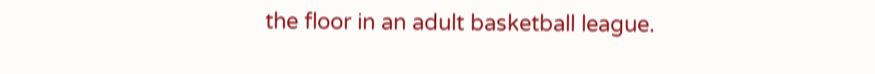the floor in an adult basketball league.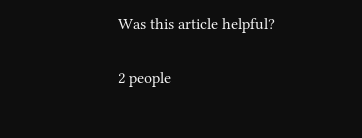Was this article helpful?

2 people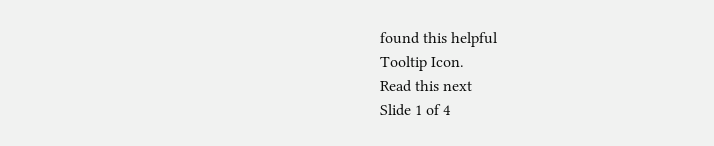found this helpful
Tooltip Icon.
Read this next
Slide 1 of 4